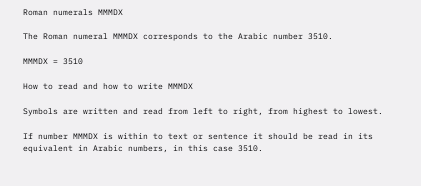Roman numerals MMMDX

The Roman numeral MMMDX corresponds to the Arabic number 3510.

MMMDX = 3510

How to read and how to write MMMDX

Symbols are written and read from left to right, from highest to lowest.

If number MMMDX is within to text or sentence it should be read in its equivalent in Arabic numbers, in this case 3510.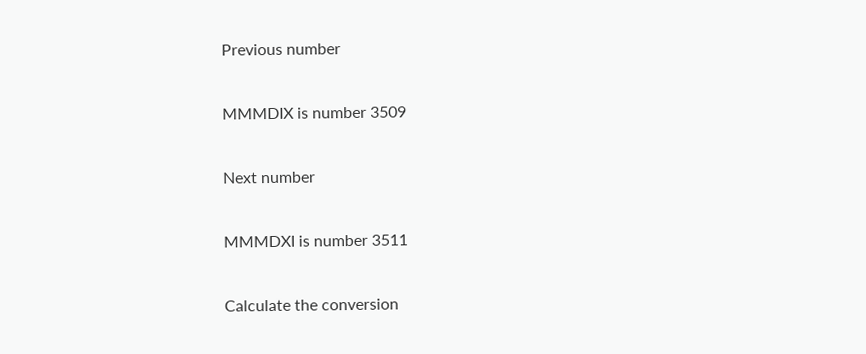Previous number

MMMDIX is number 3509

Next number

MMMDXI is number 3511

Calculate the conversion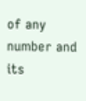of any number and its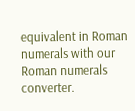equivalent in Roman numerals with our Roman numerals converter.